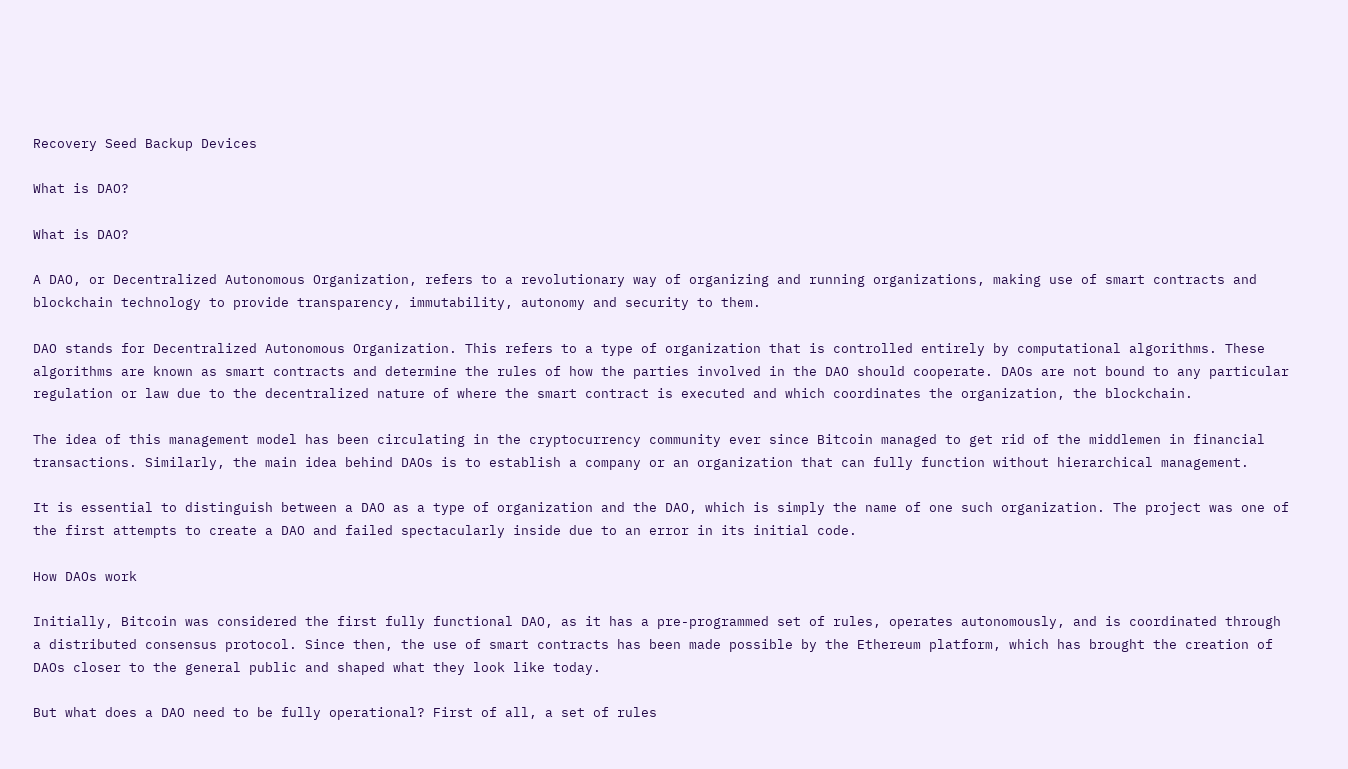Recovery Seed Backup Devices

What is DAO?

What is DAO?

A DAO, or Decentralized Autonomous Organization, refers to a revolutionary way of organizing and running organizations, making use of smart contracts and blockchain technology to provide transparency, immutability, autonomy and security to them.

DAO stands for Decentralized Autonomous Organization. This refers to a type of organization that is controlled entirely by computational algorithms. These algorithms are known as smart contracts and determine the rules of how the parties involved in the DAO should cooperate. DAOs are not bound to any particular regulation or law due to the decentralized nature of where the smart contract is executed and which coordinates the organization, the blockchain.

The idea of this management model has been circulating in the cryptocurrency community ever since Bitcoin managed to get rid of the middlemen in financial transactions. Similarly, the main idea behind DAOs is to establish a company or an organization that can fully function without hierarchical management.

It is essential to distinguish between a DAO as a type of organization and the DAO, which is simply the name of one such organization. The project was one of the first attempts to create a DAO and failed spectacularly inside due to an error in its initial code.

How DAOs work

Initially, Bitcoin was considered the first fully functional DAO, as it has a pre-programmed set of rules, operates autonomously, and is coordinated through a distributed consensus protocol. Since then, the use of smart contracts has been made possible by the Ethereum platform, which has brought the creation of DAOs closer to the general public and shaped what they look like today.

But what does a DAO need to be fully operational? First of all, a set of rules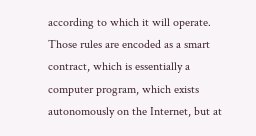according to which it will operate. Those rules are encoded as a smart contract, which is essentially a computer program, which exists autonomously on the Internet, but at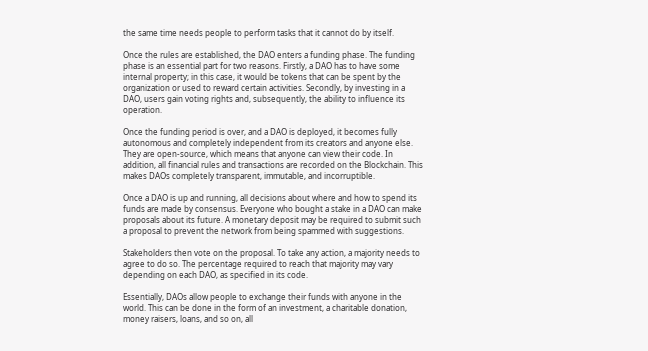the same time needs people to perform tasks that it cannot do by itself.

Once the rules are established, the DAO enters a funding phase. The funding phase is an essential part for two reasons. Firstly, a DAO has to have some internal property; in this case, it would be tokens that can be spent by the organization or used to reward certain activities. Secondly, by investing in a DAO, users gain voting rights and, subsequently, the ability to influence its operation.

Once the funding period is over, and a DAO is deployed, it becomes fully autonomous and completely independent from its creators and anyone else. They are open-source, which means that anyone can view their code. In addition, all financial rules and transactions are recorded on the Blockchain. This makes DAOs completely transparent, immutable, and incorruptible.

Once a DAO is up and running, all decisions about where and how to spend its funds are made by consensus. Everyone who bought a stake in a DAO can make proposals about its future. A monetary deposit may be required to submit such a proposal to prevent the network from being spammed with suggestions.

Stakeholders then vote on the proposal. To take any action, a majority needs to agree to do so. The percentage required to reach that majority may vary depending on each DAO, as specified in its code.

Essentially, DAOs allow people to exchange their funds with anyone in the world. This can be done in the form of an investment, a charitable donation, money raisers, loans, and so on, all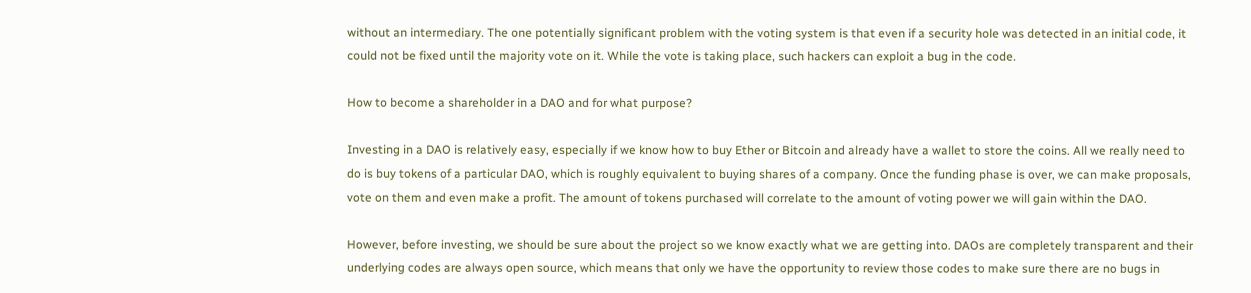without an intermediary. The one potentially significant problem with the voting system is that even if a security hole was detected in an initial code, it could not be fixed until the majority vote on it. While the vote is taking place, such hackers can exploit a bug in the code.

How to become a shareholder in a DAO and for what purpose?

Investing in a DAO is relatively easy, especially if we know how to buy Ether or Bitcoin and already have a wallet to store the coins. All we really need to do is buy tokens of a particular DAO, which is roughly equivalent to buying shares of a company. Once the funding phase is over, we can make proposals, vote on them and even make a profit. The amount of tokens purchased will correlate to the amount of voting power we will gain within the DAO.

However, before investing, we should be sure about the project so we know exactly what we are getting into. DAOs are completely transparent and their underlying codes are always open source, which means that only we have the opportunity to review those codes to make sure there are no bugs in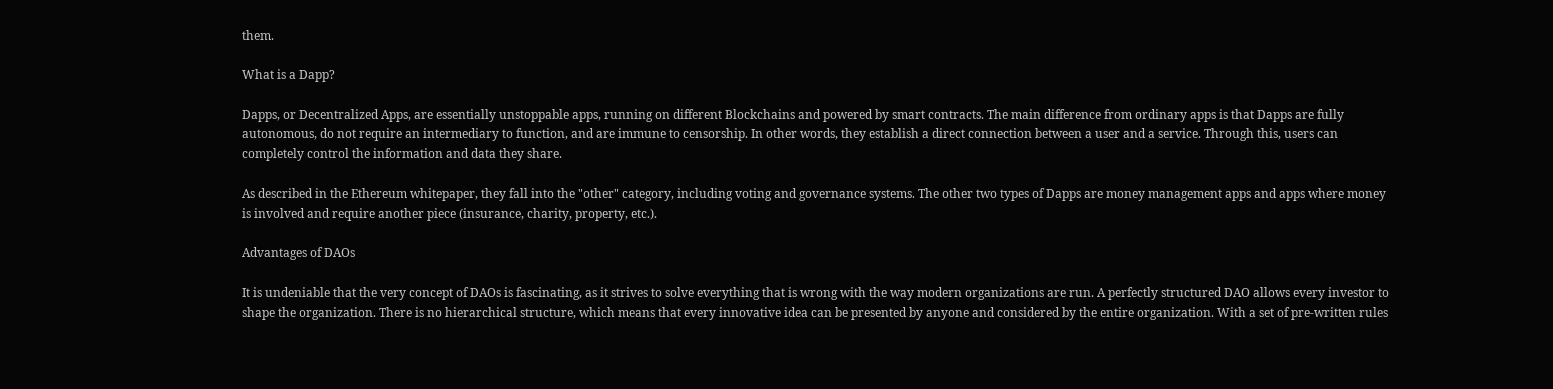them.

What is a Dapp?

Dapps, or Decentralized Apps, are essentially unstoppable apps, running on different Blockchains and powered by smart contracts. The main difference from ordinary apps is that Dapps are fully autonomous, do not require an intermediary to function, and are immune to censorship. In other words, they establish a direct connection between a user and a service. Through this, users can completely control the information and data they share.

As described in the Ethereum whitepaper, they fall into the "other" category, including voting and governance systems. The other two types of Dapps are money management apps and apps where money is involved and require another piece (insurance, charity, property, etc.).

Advantages of DAOs

It is undeniable that the very concept of DAOs is fascinating, as it strives to solve everything that is wrong with the way modern organizations are run. A perfectly structured DAO allows every investor to shape the organization. There is no hierarchical structure, which means that every innovative idea can be presented by anyone and considered by the entire organization. With a set of pre-written rules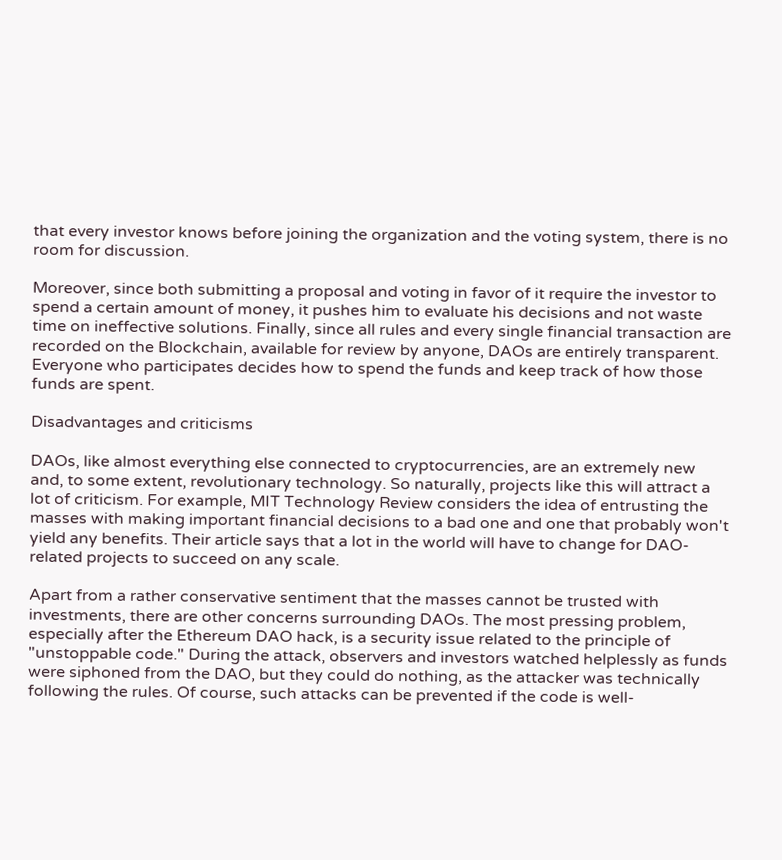that every investor knows before joining the organization and the voting system, there is no room for discussion.

Moreover, since both submitting a proposal and voting in favor of it require the investor to spend a certain amount of money, it pushes him to evaluate his decisions and not waste time on ineffective solutions. Finally, since all rules and every single financial transaction are recorded on the Blockchain, available for review by anyone, DAOs are entirely transparent. Everyone who participates decides how to spend the funds and keep track of how those funds are spent.

Disadvantages and criticisms

DAOs, like almost everything else connected to cryptocurrencies, are an extremely new and, to some extent, revolutionary technology. So naturally, projects like this will attract a lot of criticism. For example, MIT Technology Review considers the idea of entrusting the masses with making important financial decisions to a bad one and one that probably won't yield any benefits. Their article says that a lot in the world will have to change for DAO-related projects to succeed on any scale.

Apart from a rather conservative sentiment that the masses cannot be trusted with investments, there are other concerns surrounding DAOs. The most pressing problem, especially after the Ethereum DAO hack, is a security issue related to the principle of "unstoppable code." During the attack, observers and investors watched helplessly as funds were siphoned from the DAO, but they could do nothing, as the attacker was technically following the rules. Of course, such attacks can be prevented if the code is well-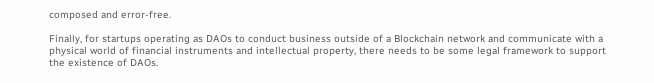composed and error-free.

Finally, for startups operating as DAOs to conduct business outside of a Blockchain network and communicate with a physical world of financial instruments and intellectual property, there needs to be some legal framework to support the existence of DAOs.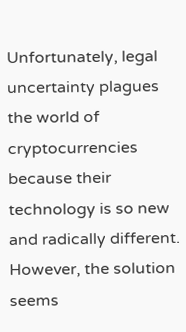Unfortunately, legal uncertainty plagues the world of cryptocurrencies because their technology is so new and radically different. However, the solution seems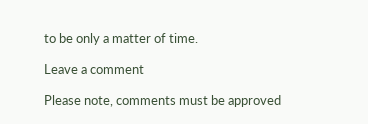to be only a matter of time.

Leave a comment

Please note, comments must be approved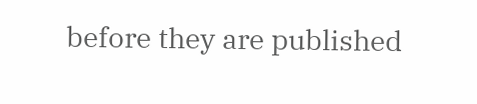before they are published